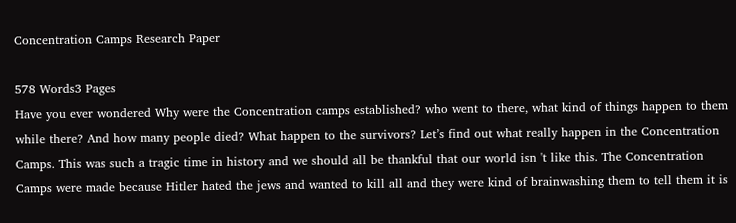Concentration Camps Research Paper

578 Words3 Pages
Have you ever wondered Why were the Concentration camps established? who went to there, what kind of things happen to them while there? And how many people died? What happen to the survivors? Let’s find out what really happen in the Concentration Camps. This was such a tragic time in history and we should all be thankful that our world isn 't like this. The Concentration Camps were made because Hitler hated the jews and wanted to kill all and they were kind of brainwashing them to tell them it is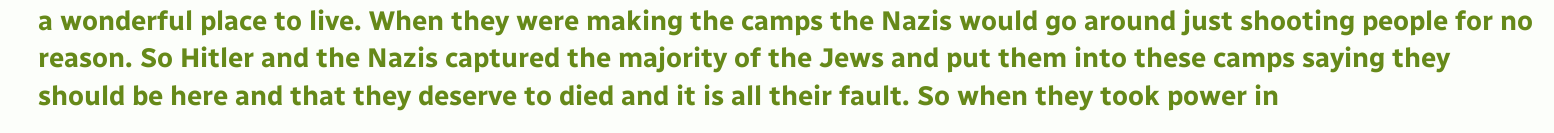a wonderful place to live. When they were making the camps the Nazis would go around just shooting people for no reason. So Hitler and the Nazis captured the majority of the Jews and put them into these camps saying they should be here and that they deserve to died and it is all their fault. So when they took power in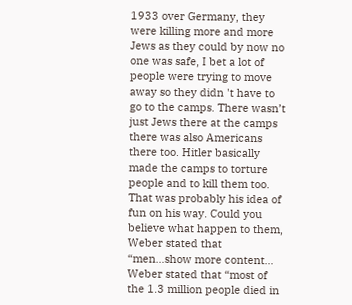1933 over Germany, they were killing more and more Jews as they could by now no one was safe, I bet a lot of people were trying to move away so they didn 't have to go to the camps. There wasn’t just Jews there at the camps there was also Americans there too. Hitler basically made the camps to torture people and to kill them too. That was probably his idea of fun on his way. Could you believe what happen to them, Weber stated that “men…show more content…
Weber stated that “most of the 1.3 million people died in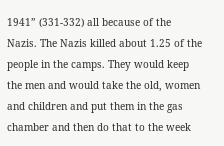1941” (331-332) all because of the Nazis. The Nazis killed about 1.25 of the people in the camps. They would keep the men and would take the old, women and children and put them in the gas chamber and then do that to the week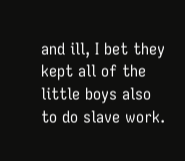and ill, I bet they kept all of the little boys also to do slave work.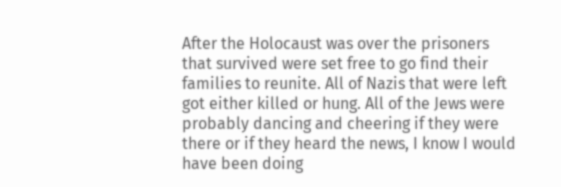After the Holocaust was over the prisoners that survived were set free to go find their families to reunite. All of Nazis that were left got either killed or hung. All of the Jews were probably dancing and cheering if they were there or if they heard the news, I know I would have been doing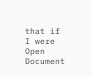that if I were
Open Document